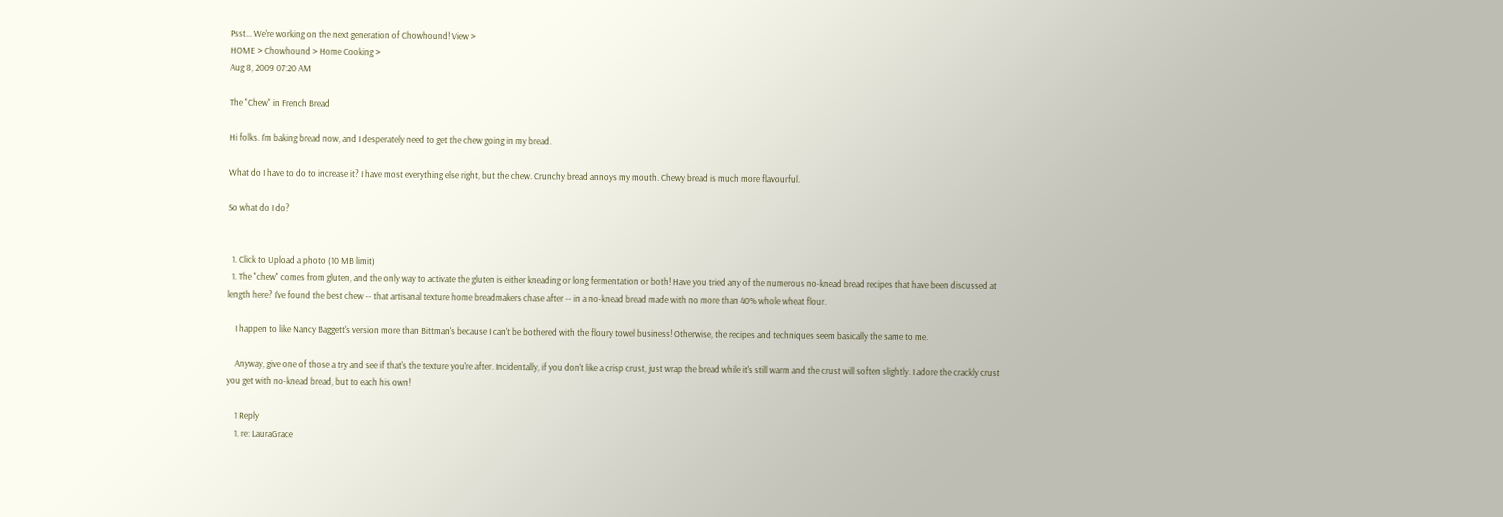Psst... We're working on the next generation of Chowhound! View >
HOME > Chowhound > Home Cooking >
Aug 8, 2009 07:20 AM

The "Chew" in French Bread

Hi folks. I'm baking bread now, and I desperately need to get the chew going in my bread.

What do I have to do to increase it? I have most everything else right, but the chew. Crunchy bread annoys my mouth. Chewy bread is much more flavourful.

So what do I do?


  1. Click to Upload a photo (10 MB limit)
  1. The "chew" comes from gluten, and the only way to activate the gluten is either kneading or long fermentation or both! Have you tried any of the numerous no-knead bread recipes that have been discussed at length here? I've found the best chew -- that artisanal texture home breadmakers chase after -- in a no-knead bread made with no more than 40% whole wheat flour.

    I happen to like Nancy Baggett's version more than Bittman's because I can't be bothered with the floury towel business! Otherwise, the recipes and techniques seem basically the same to me.

    Anyway, give one of those a try and see if that's the texture you're after. Incidentally, if you don't like a crisp crust, just wrap the bread while it's still warm and the crust will soften slightly. I adore the crackly crust you get with no-knead bread, but to each his own!

    1 Reply
    1. re: LauraGrace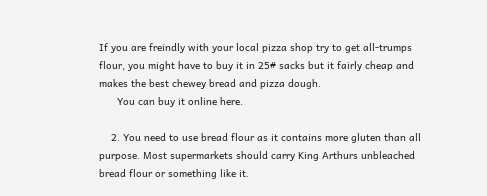If you are freindly with your local pizza shop try to get all-trumps flour, you might have to buy it in 25# sacks but it fairly cheap and makes the best chewey bread and pizza dough.
      You can buy it online here.

    2. You need to use bread flour as it contains more gluten than all purpose. Most supermarkets should carry King Arthurs unbleached bread flour or something like it.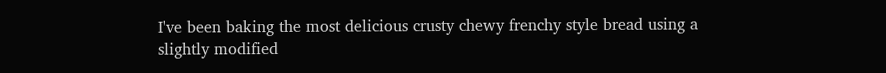I've been baking the most delicious crusty chewy frenchy style bread using a slightly modified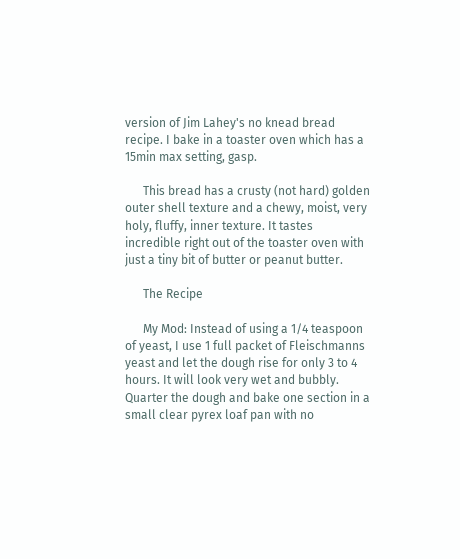version of Jim Lahey's no knead bread recipe. I bake in a toaster oven which has a 15min max setting, gasp.

      This bread has a crusty (not hard) golden outer shell texture and a chewy, moist, very holy, fluffy, inner texture. It tastes incredible right out of the toaster oven with just a tiny bit of butter or peanut butter.

      The Recipe

      My Mod: Instead of using a 1/4 teaspoon of yeast, I use 1 full packet of Fleischmanns yeast and let the dough rise for only 3 to 4 hours. It will look very wet and bubbly. Quarter the dough and bake one section in a small clear pyrex loaf pan with no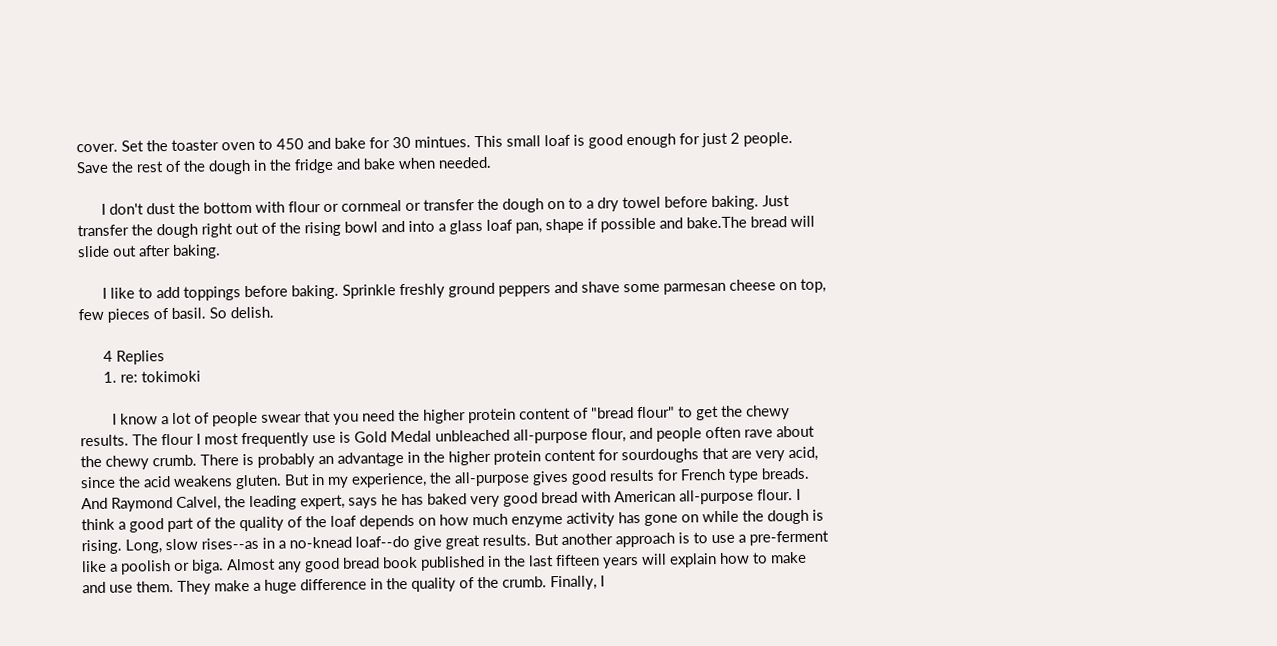cover. Set the toaster oven to 450 and bake for 30 mintues. This small loaf is good enough for just 2 people. Save the rest of the dough in the fridge and bake when needed.

      I don't dust the bottom with flour or cornmeal or transfer the dough on to a dry towel before baking. Just transfer the dough right out of the rising bowl and into a glass loaf pan, shape if possible and bake.The bread will slide out after baking.

      I like to add toppings before baking. Sprinkle freshly ground peppers and shave some parmesan cheese on top, few pieces of basil. So delish.

      4 Replies
      1. re: tokimoki

        I know a lot of people swear that you need the higher protein content of "bread flour" to get the chewy results. The flour I most frequently use is Gold Medal unbleached all-purpose flour, and people often rave about the chewy crumb. There is probably an advantage in the higher protein content for sourdoughs that are very acid, since the acid weakens gluten. But in my experience, the all-purpose gives good results for French type breads. And Raymond Calvel, the leading expert, says he has baked very good bread with American all-purpose flour. I think a good part of the quality of the loaf depends on how much enzyme activity has gone on while the dough is rising. Long, slow rises--as in a no-knead loaf--do give great results. But another approach is to use a pre-ferment like a poolish or biga. Almost any good bread book published in the last fifteen years will explain how to make and use them. They make a huge difference in the quality of the crumb. Finally, I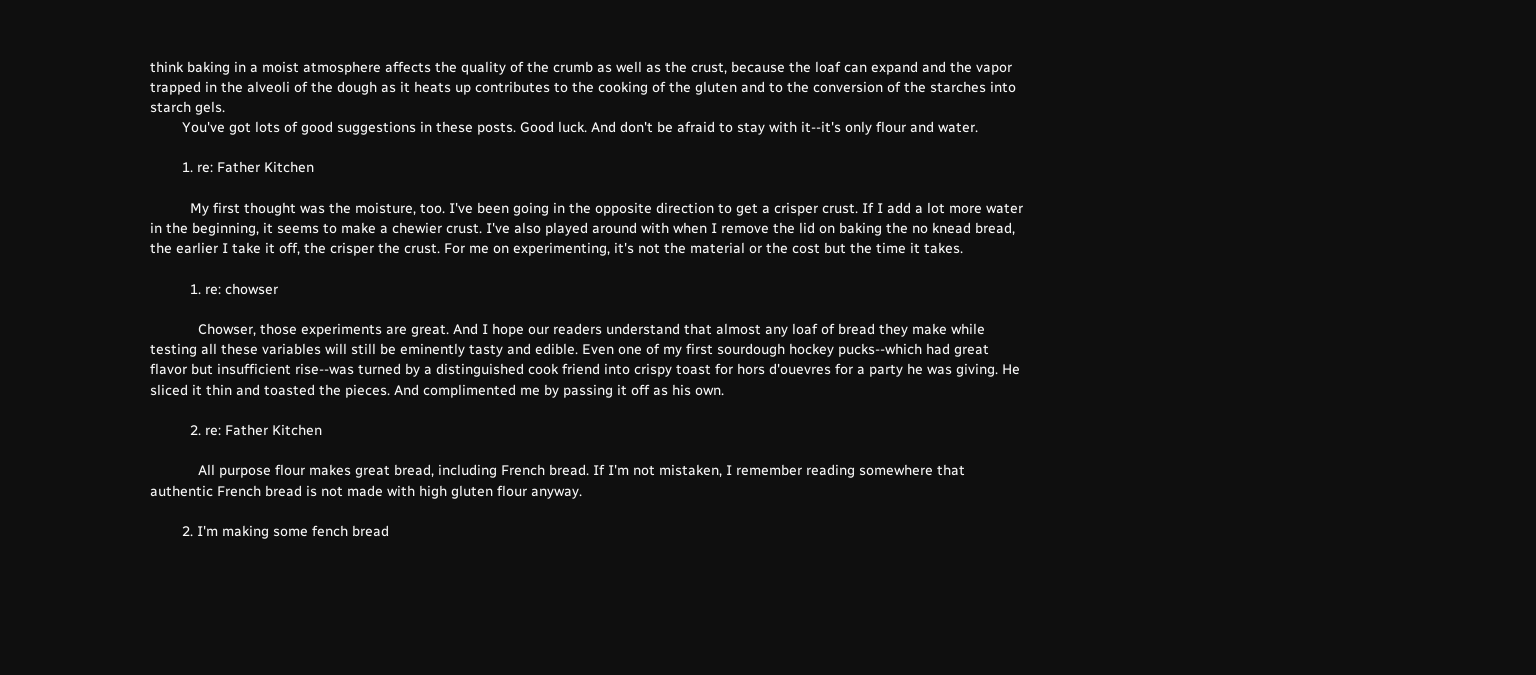think baking in a moist atmosphere affects the quality of the crumb as well as the crust, because the loaf can expand and the vapor trapped in the alveoli of the dough as it heats up contributes to the cooking of the gluten and to the conversion of the starches into starch gels.
        You've got lots of good suggestions in these posts. Good luck. And don't be afraid to stay with it--it's only flour and water.

        1. re: Father Kitchen

          My first thought was the moisture, too. I've been going in the opposite direction to get a crisper crust. If I add a lot more water in the beginning, it seems to make a chewier crust. I've also played around with when I remove the lid on baking the no knead bread, the earlier I take it off, the crisper the crust. For me on experimenting, it's not the material or the cost but the time it takes.

          1. re: chowser

            Chowser, those experiments are great. And I hope our readers understand that almost any loaf of bread they make while testing all these variables will still be eminently tasty and edible. Even one of my first sourdough hockey pucks--which had great flavor but insufficient rise--was turned by a distinguished cook friend into crispy toast for hors d'ouevres for a party he was giving. He sliced it thin and toasted the pieces. And complimented me by passing it off as his own.

          2. re: Father Kitchen

            All purpose flour makes great bread, including French bread. If I'm not mistaken, I remember reading somewhere that authentic French bread is not made with high gluten flour anyway.

        2. I'm making some fench bread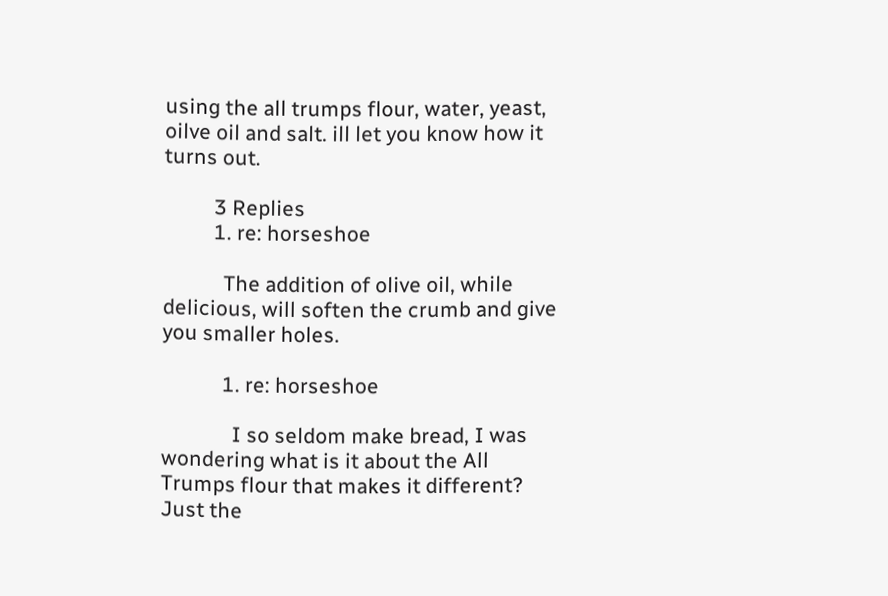using the all trumps flour, water, yeast, oilve oil and salt. ill let you know how it turns out.

          3 Replies
          1. re: horseshoe

            The addition of olive oil, while delicious, will soften the crumb and give you smaller holes.

            1. re: horseshoe

              I so seldom make bread, I was wondering what is it about the All Trumps flour that makes it different? Just the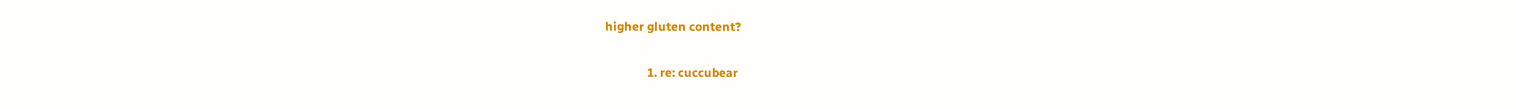higher gluten content?

              1. re: cuccubear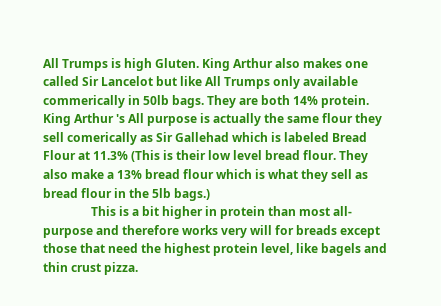All Trumps is high Gluten. King Arthur also makes one called Sir Lancelot but like All Trumps only available commerically in 50lb bags. They are both 14% protein. King Arthur 's All purpose is actually the same flour they sell comerically as Sir Gallehad which is labeled Bread Flour at 11.3% (This is their low level bread flour. They also make a 13% bread flour which is what they sell as bread flour in the 5lb bags.)
                This is a bit higher in protein than most all-purpose and therefore works very will for breads except those that need the highest protein level, like bagels and thin crust pizza.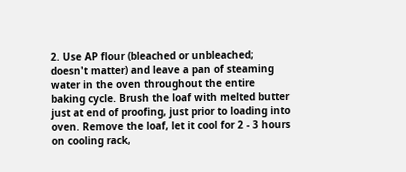2. Use AP flour (bleached or unbleached; doesn't matter) and leave a pan of steaming water in the oven throughout the entire baking cycle. Brush the loaf with melted butter just at end of proofing, just prior to loading into oven. Remove the loaf, let it cool for 2 - 3 hours on cooling rack,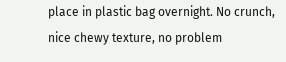place in plastic bag overnight. No crunch, nice chewy texture, no problem